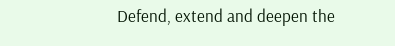Defend, extend and deepen the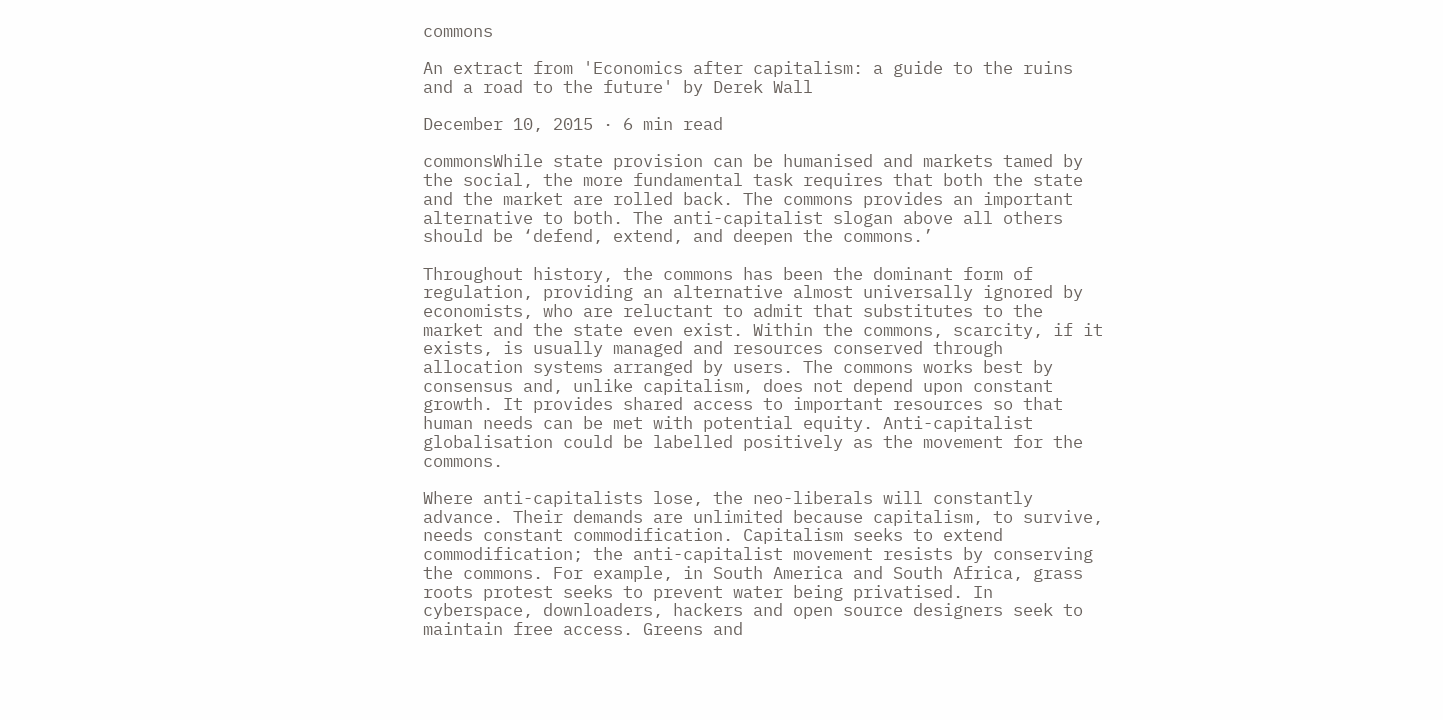commons

An extract from 'Economics after capitalism: a guide to the ruins and a road to the future' by Derek Wall

December 10, 2015 · 6 min read

commonsWhile state provision can be humanised and markets tamed by the social, the more fundamental task requires that both the state and the market are rolled back. The commons provides an important alternative to both. The anti-capitalist slogan above all others should be ‘defend, extend, and deepen the commons.’

Throughout history, the commons has been the dominant form of regulation, providing an alternative almost universally ignored by economists, who are reluctant to admit that substitutes to the market and the state even exist. Within the commons, scarcity, if it exists, is usually managed and resources conserved through allocation systems arranged by users. The commons works best by consensus and, unlike capitalism, does not depend upon constant growth. It provides shared access to important resources so that human needs can be met with potential equity. Anti-capitalist globalisation could be labelled positively as the movement for the commons.

Where anti-capitalists lose, the neo-liberals will constantly advance. Their demands are unlimited because capitalism, to survive, needs constant commodification. Capitalism seeks to extend commodification; the anti-capitalist movement resists by conserving the commons. For example, in South America and South Africa, grass roots protest seeks to prevent water being privatised. In cyberspace, downloaders, hackers and open source designers seek to maintain free access. Greens and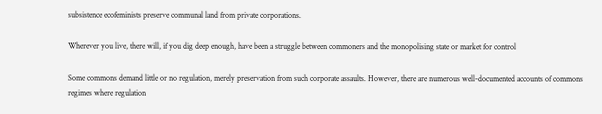subsistence ecofeminists preserve communal land from private corporations.

Wherever you live, there will, if you dig deep enough, have been a struggle between commoners and the monopolising state or market for control

Some commons demand little or no regulation, merely preservation from such corporate assaults. However, there are numerous well-documented accounts of commons regimes where regulation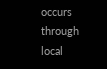occurs through local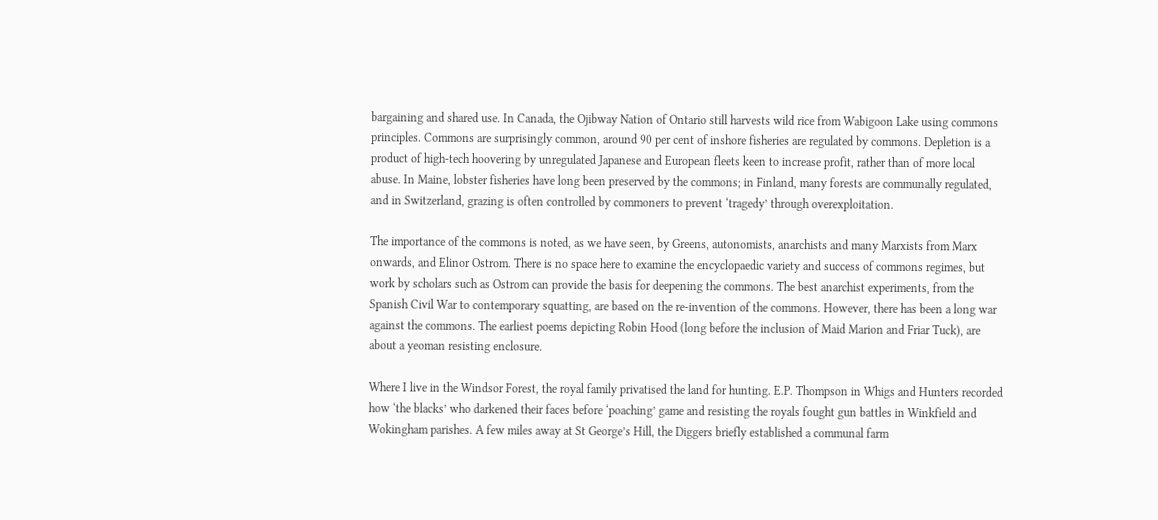bargaining and shared use. In Canada, the Ojibway Nation of Ontario still harvests wild rice from Wabigoon Lake using commons principles. Commons are surprisingly common, around 90 per cent of inshore fisheries are regulated by commons. Depletion is a product of high-tech hoovering by unregulated Japanese and European fleets keen to increase profit, rather than of more local abuse. In Maine, lobster fisheries have long been preserved by the commons; in Finland, many forests are communally regulated, and in Switzerland, grazing is often controlled by commoners to prevent ‘tragedy’ through overexploitation.

The importance of the commons is noted, as we have seen, by Greens, autonomists, anarchists and many Marxists from Marx onwards, and Elinor Ostrom. There is no space here to examine the encyclopaedic variety and success of commons regimes, but work by scholars such as Ostrom can provide the basis for deepening the commons. The best anarchist experiments, from the Spanish Civil War to contemporary squatting, are based on the re-invention of the commons. However, there has been a long war against the commons. The earliest poems depicting Robin Hood (long before the inclusion of Maid Marion and Friar Tuck), are about a yeoman resisting enclosure.

Where I live in the Windsor Forest, the royal family privatised the land for hunting. E.P. Thompson in Whigs and Hunters recorded how ‘the blacks’ who darkened their faces before ‘poaching’ game and resisting the royals fought gun battles in Winkfield and Wokingham parishes. A few miles away at St George’s Hill, the Diggers briefly established a communal farm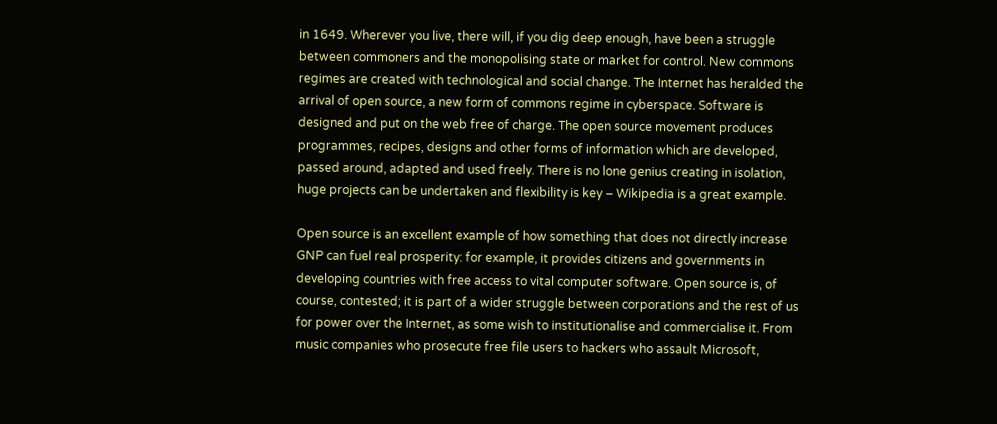in 1649. Wherever you live, there will, if you dig deep enough, have been a struggle between commoners and the monopolising state or market for control. New commons regimes are created with technological and social change. The Internet has heralded the arrival of open source, a new form of commons regime in cyberspace. Software is designed and put on the web free of charge. The open source movement produces programmes, recipes, designs and other forms of information which are developed, passed around, adapted and used freely. There is no lone genius creating in isolation, huge projects can be undertaken and flexibility is key – Wikipedia is a great example.

Open source is an excellent example of how something that does not directly increase GNP can fuel real prosperity: for example, it provides citizens and governments in developing countries with free access to vital computer software. Open source is, of course, contested; it is part of a wider struggle between corporations and the rest of us for power over the Internet, as some wish to institutionalise and commercialise it. From music companies who prosecute free file users to hackers who assault Microsoft,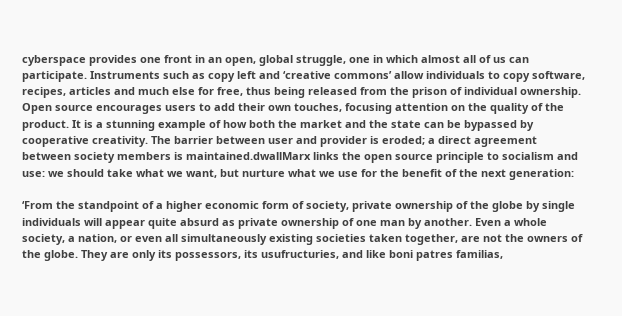cyberspace provides one front in an open, global struggle, one in which almost all of us can participate. Instruments such as copy left and ‘creative commons’ allow individuals to copy software, recipes, articles and much else for free, thus being released from the prison of individual ownership. Open source encourages users to add their own touches, focusing attention on the quality of the product. It is a stunning example of how both the market and the state can be bypassed by cooperative creativity. The barrier between user and provider is eroded; a direct agreement between society members is maintained.dwallMarx links the open source principle to socialism and use: we should take what we want, but nurture what we use for the benefit of the next generation:

‘From the standpoint of a higher economic form of society, private ownership of the globe by single individuals will appear quite absurd as private ownership of one man by another. Even a whole society, a nation, or even all simultaneously existing societies taken together, are not the owners of the globe. They are only its possessors, its usufructuries, and like boni patres familias,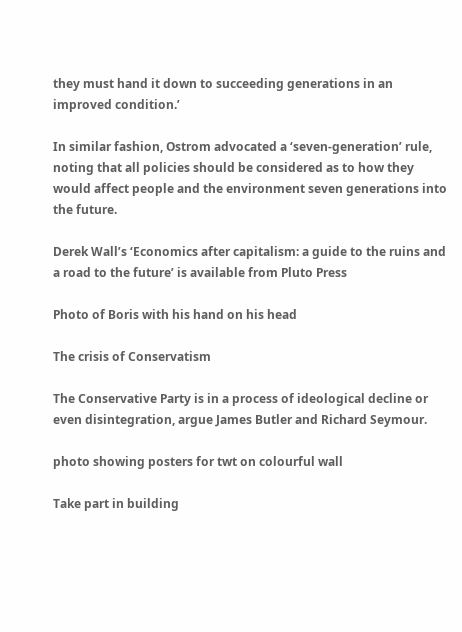they must hand it down to succeeding generations in an improved condition.’

In similar fashion, Ostrom advocated a ‘seven-generation’ rule, noting that all policies should be considered as to how they would affect people and the environment seven generations into the future.

Derek Wall’s ‘Economics after capitalism: a guide to the ruins and a road to the future’ is available from Pluto Press

Photo of Boris with his hand on his head

The crisis of Conservatism

The Conservative Party is in a process of ideological decline or even disintegration, argue James Butler and Richard Seymour.

photo showing posters for twt on colourful wall

Take part in building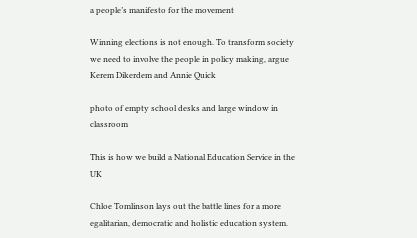a people’s manifesto for the movement

Winning elections is not enough. To transform society we need to involve the people in policy making, argue Kerem Dikerdem and Annie Quick

photo of empty school desks and large window in classroom

This is how we build a National Education Service in the UK

Chloe Tomlinson lays out the battle lines for a more egalitarian, democratic and holistic education system.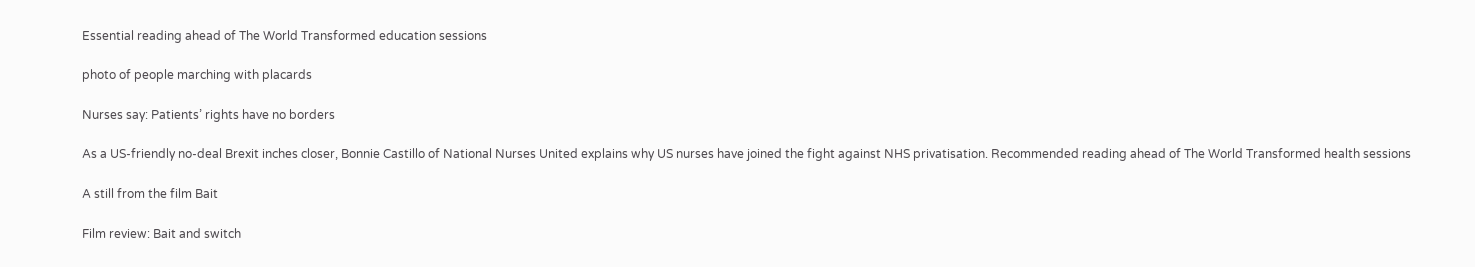Essential reading ahead of The World Transformed education sessions

photo of people marching with placards

Nurses say: Patients’ rights have no borders

As a US-friendly no-deal Brexit inches closer, Bonnie Castillo of National Nurses United explains why US nurses have joined the fight against NHS privatisation. Recommended reading ahead of The World Transformed health sessions

A still from the film Bait

Film review: Bait and switch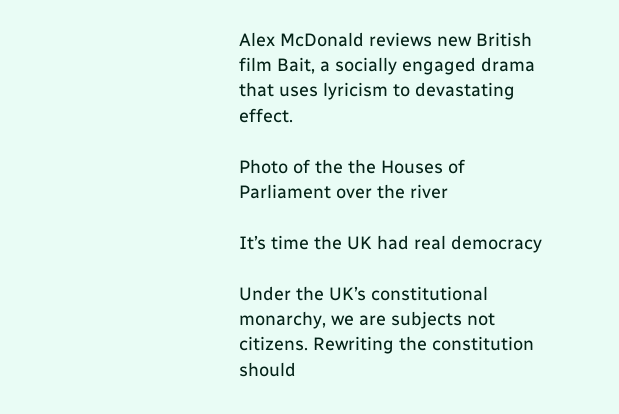Alex McDonald reviews new British film Bait, a socially engaged drama that uses lyricism to devastating effect.

Photo of the the Houses of Parliament over the river

It’s time the UK had real democracy

Under the UK’s constitutional monarchy, we are subjects not citizens. Rewriting the constitution should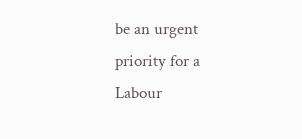be an urgent priority for a Labour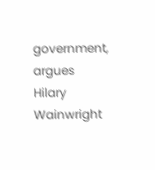government, argues Hilary Wainwright